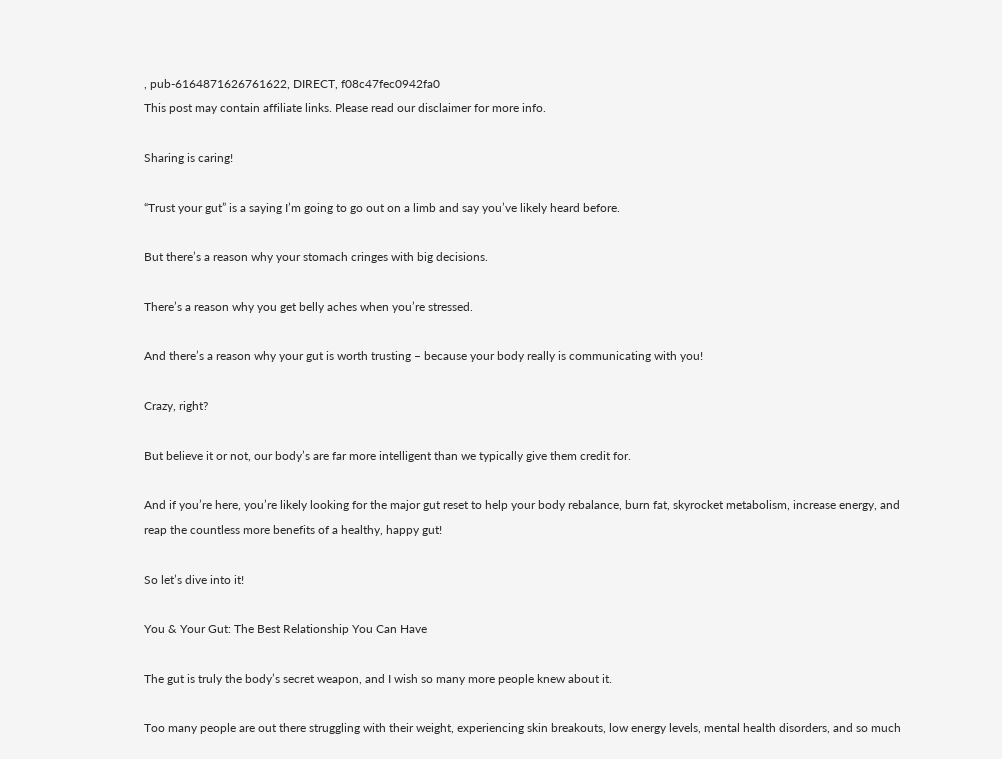, pub-6164871626761622, DIRECT, f08c47fec0942fa0
This post may contain affiliate links. Please read our disclaimer for more info.

Sharing is caring!

“Trust your gut” is a saying I’m going to go out on a limb and say you’ve likely heard before.

But there’s a reason why your stomach cringes with big decisions.

There’s a reason why you get belly aches when you’re stressed.

And there’s a reason why your gut is worth trusting – because your body really is communicating with you!

Crazy, right?

But believe it or not, our body’s are far more intelligent than we typically give them credit for.

And if you’re here, you’re likely looking for the major gut reset to help your body rebalance, burn fat, skyrocket metabolism, increase energy, and reap the countless more benefits of a healthy, happy gut!

So let’s dive into it!

You & Your Gut: The Best Relationship You Can Have

The gut is truly the body’s secret weapon, and I wish so many more people knew about it.

Too many people are out there struggling with their weight, experiencing skin breakouts, low energy levels, mental health disorders, and so much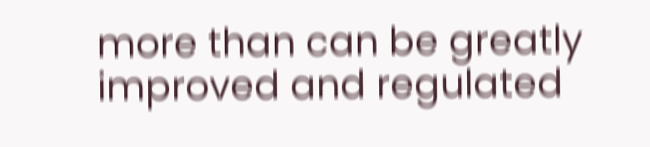more than can be greatly improved and regulated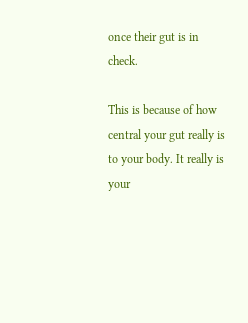once their gut is in check.

This is because of how central your gut really is to your body. It really is your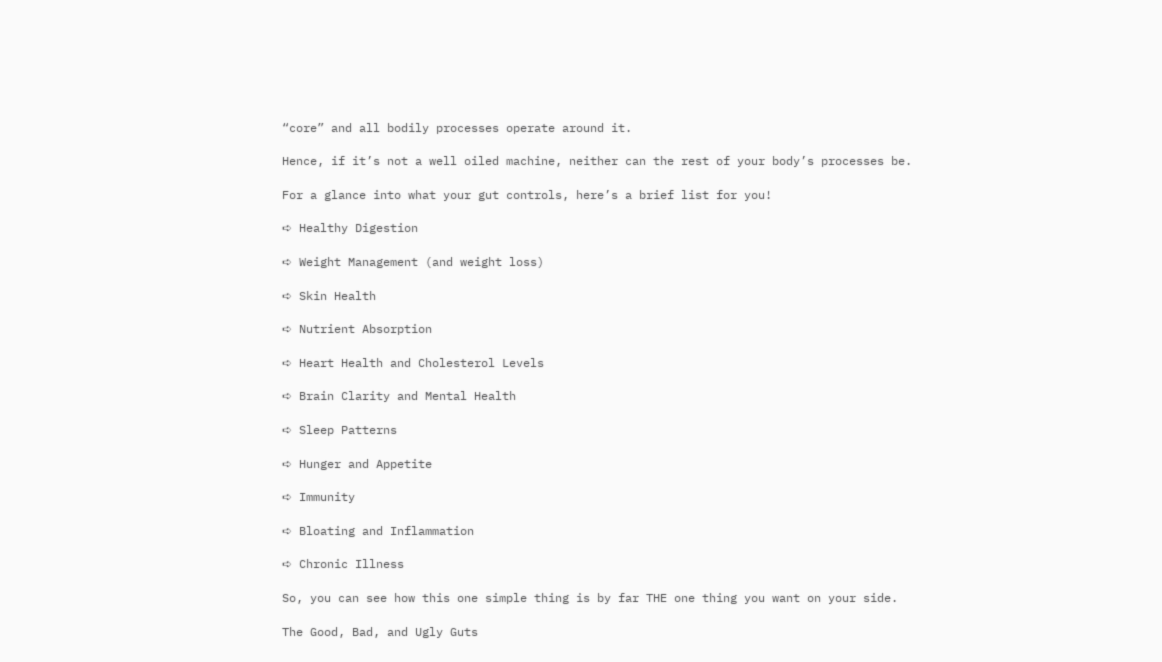“core” and all bodily processes operate around it.

Hence, if it’s not a well oiled machine, neither can the rest of your body’s processes be.

For a glance into what your gut controls, here’s a brief list for you!

➪ Healthy Digestion

➪ Weight Management (and weight loss)

➪ Skin Health

➪ Nutrient Absorption

➪ Heart Health and Cholesterol Levels

➪ Brain Clarity and Mental Health

➪ Sleep Patterns

➪ Hunger and Appetite

➪ Immunity

➪ Bloating and Inflammation

➪ Chronic Illness

So, you can see how this one simple thing is by far THE one thing you want on your side.

The Good, Bad, and Ugly Guts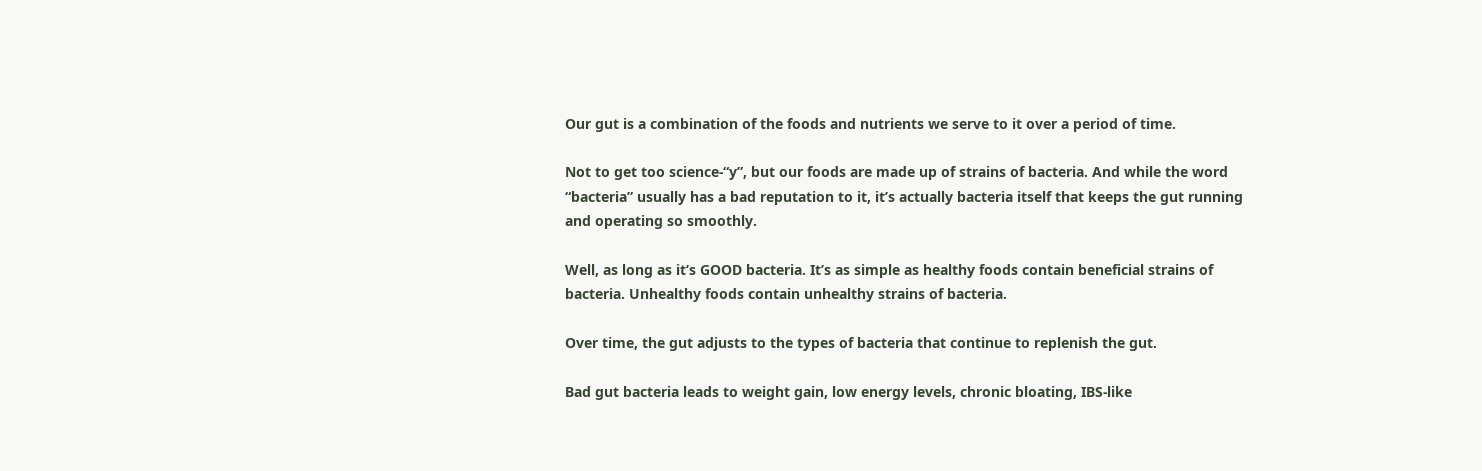Our gut is a combination of the foods and nutrients we serve to it over a period of time.

Not to get too science-“y”, but our foods are made up of strains of bacteria. And while the word “bacteria” usually has a bad reputation to it, it’s actually bacteria itself that keeps the gut running and operating so smoothly.

Well, as long as it’s GOOD bacteria. It’s as simple as healthy foods contain beneficial strains of bacteria. Unhealthy foods contain unhealthy strains of bacteria.

Over time, the gut adjusts to the types of bacteria that continue to replenish the gut.

Bad gut bacteria leads to weight gain, low energy levels, chronic bloating, IBS-like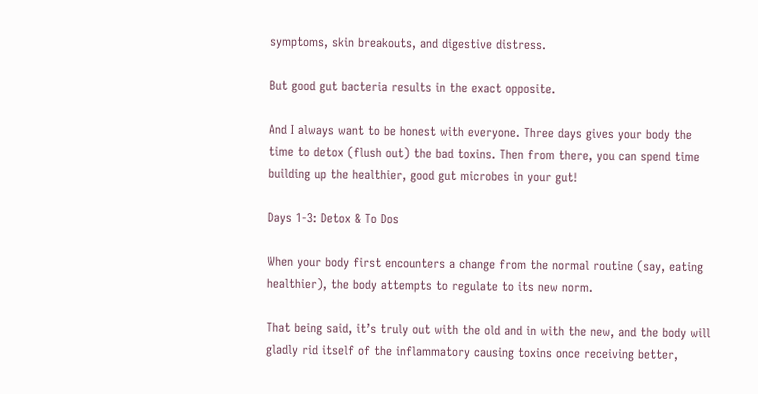symptoms, skin breakouts, and digestive distress.

But good gut bacteria results in the exact opposite.

And I always want to be honest with everyone. Three days gives your body the time to detox (flush out) the bad toxins. Then from there, you can spend time building up the healthier, good gut microbes in your gut!

Days 1-3: Detox & To Dos

When your body first encounters a change from the normal routine (say, eating healthier), the body attempts to regulate to its new norm.

That being said, it’s truly out with the old and in with the new, and the body will gladly rid itself of the inflammatory causing toxins once receiving better,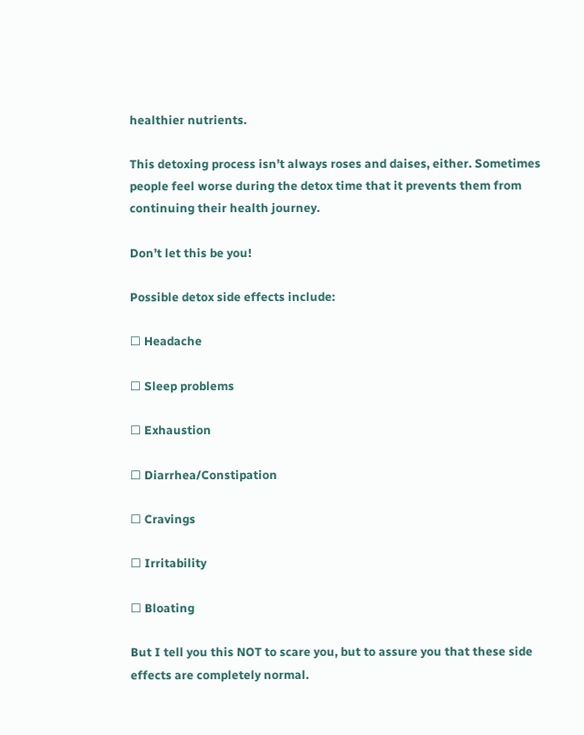healthier nutrients.

This detoxing process isn’t always roses and daises, either. Sometimes people feel worse during the detox time that it prevents them from continuing their health journey.

Don’t let this be you!

Possible detox side effects include:

☐ Headache

☐ Sleep problems

☐ Exhaustion

☐ Diarrhea/Constipation

☐ Cravings

☐ Irritability

☐ Bloating

But I tell you this NOT to scare you, but to assure you that these side effects are completely normal.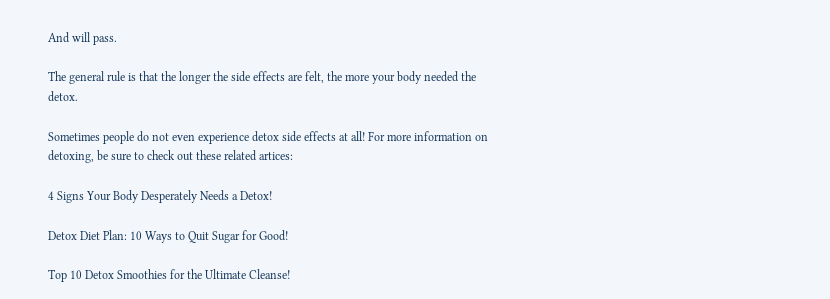And will pass.

The general rule is that the longer the side effects are felt, the more your body needed the detox.

Sometimes people do not even experience detox side effects at all! For more information on detoxing, be sure to check out these related artices:

4 Signs Your Body Desperately Needs a Detox!

Detox Diet Plan: 10 Ways to Quit Sugar for Good!

Top 10 Detox Smoothies for the Ultimate Cleanse!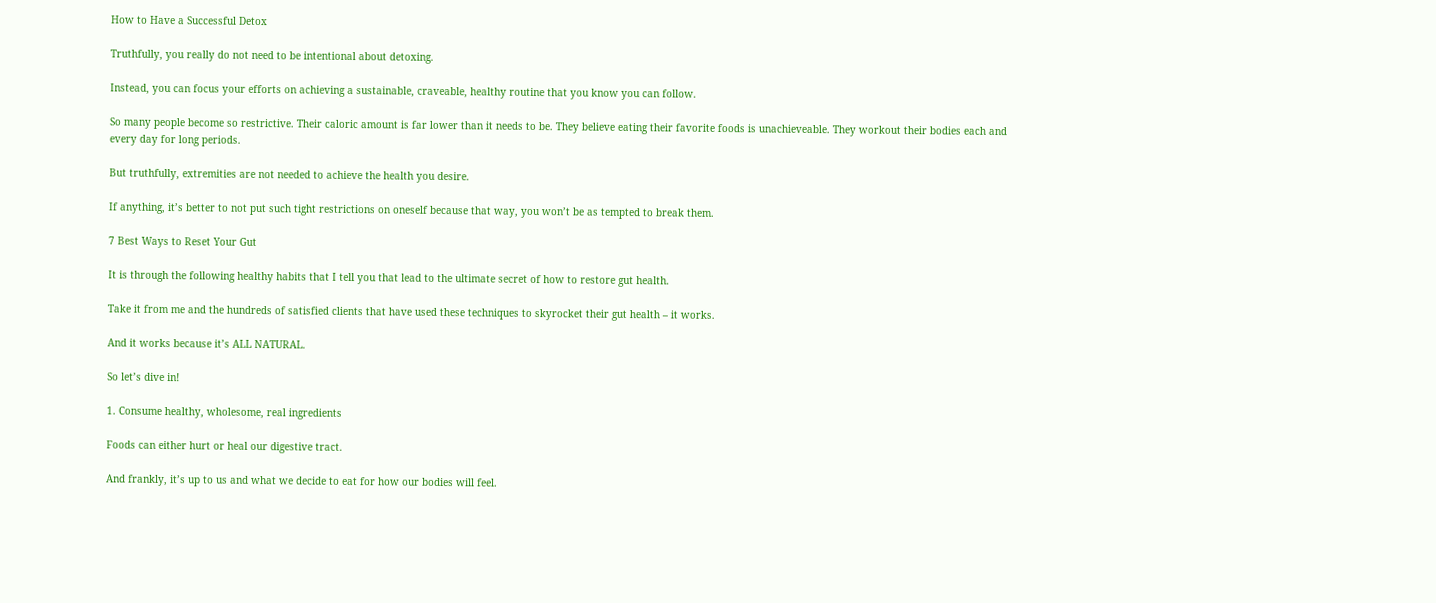How to Have a Successful Detox

Truthfully, you really do not need to be intentional about detoxing.

Instead, you can focus your efforts on achieving a sustainable, craveable, healthy routine that you know you can follow.

So many people become so restrictive. Their caloric amount is far lower than it needs to be. They believe eating their favorite foods is unachieveable. They workout their bodies each and every day for long periods.

But truthfully, extremities are not needed to achieve the health you desire.

If anything, it’s better to not put such tight restrictions on oneself because that way, you won’t be as tempted to break them.

7 Best Ways to Reset Your Gut

It is through the following healthy habits that I tell you that lead to the ultimate secret of how to restore gut health.

Take it from me and the hundreds of satisfied clients that have used these techniques to skyrocket their gut health – it works.

And it works because it’s ALL NATURAL.

So let’s dive in!

1. Consume healthy, wholesome, real ingredients

Foods can either hurt or heal our digestive tract.

And frankly, it’s up to us and what we decide to eat for how our bodies will feel.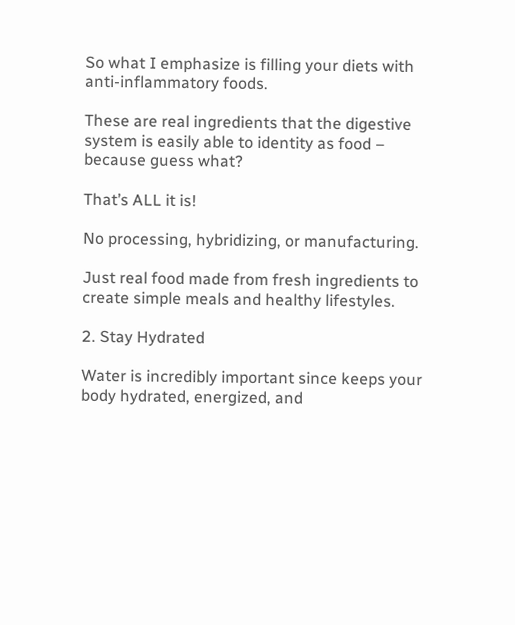So what I emphasize is filling your diets with anti-inflammatory foods.

These are real ingredients that the digestive system is easily able to identity as food – because guess what?

That’s ALL it is!

No processing, hybridizing, or manufacturing.

Just real food made from fresh ingredients to create simple meals and healthy lifestyles.

2. Stay Hydrated

Water is incredibly important since keeps your body hydrated, energized, and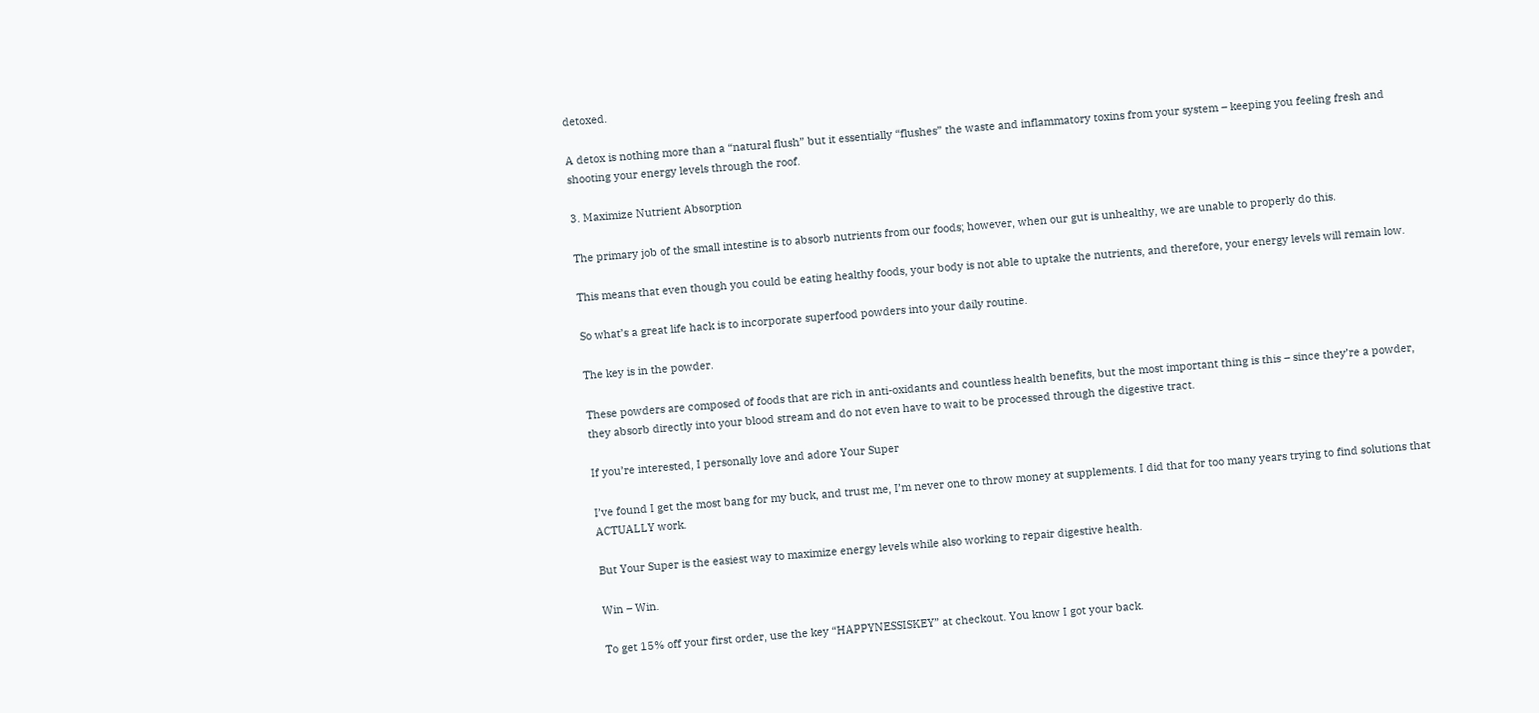detoxed.

A detox is nothing more than a “natural flush” but it essentially “flushes” the waste and inflammatory toxins from your system – keeping you feeling fresh and shooting your energy levels through the roof.

3. Maximize Nutrient Absorption

The primary job of the small intestine is to absorb nutrients from our foods; however, when our gut is unhealthy, we are unable to properly do this.

This means that even though you could be eating healthy foods, your body is not able to uptake the nutrients, and therefore, your energy levels will remain low.

So what’s a great life hack is to incorporate superfood powders into your daily routine.

The key is in the powder.

These powders are composed of foods that are rich in anti-oxidants and countless health benefits, but the most important thing is this – since they’re a powder, they absorb directly into your blood stream and do not even have to wait to be processed through the digestive tract.

If you’re interested, I personally love and adore Your Super

I’ve found I get the most bang for my buck, and trust me, I’m never one to throw money at supplements. I did that for too many years trying to find solutions that ACTUALLY work.

But Your Super is the easiest way to maximize energy levels while also working to repair digestive health.

Win – Win.

To get 15% off your first order, use the key “HAPPYNESSISKEY” at checkout. You know I got your back.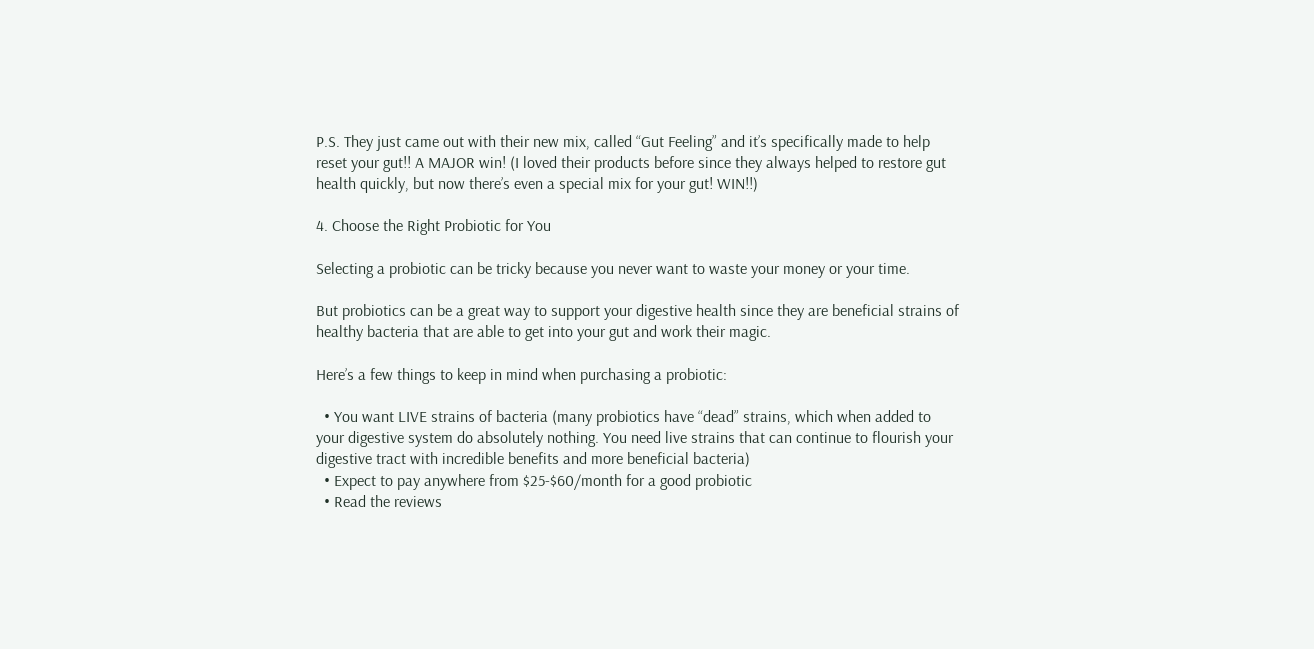P.S. They just came out with their new mix, called “Gut Feeling” and it’s specifically made to help reset your gut!! A MAJOR win! (I loved their products before since they always helped to restore gut health quickly, but now there’s even a special mix for your gut! WIN!!)

4. Choose the Right Probiotic for You

Selecting a probiotic can be tricky because you never want to waste your money or your time.

But probiotics can be a great way to support your digestive health since they are beneficial strains of healthy bacteria that are able to get into your gut and work their magic.

Here’s a few things to keep in mind when purchasing a probiotic:

  • You want LIVE strains of bacteria (many probiotics have “dead” strains, which when added to your digestive system do absolutely nothing. You need live strains that can continue to flourish your digestive tract with incredible benefits and more beneficial bacteria)
  • Expect to pay anywhere from $25-$60/month for a good probiotic
  • Read the reviews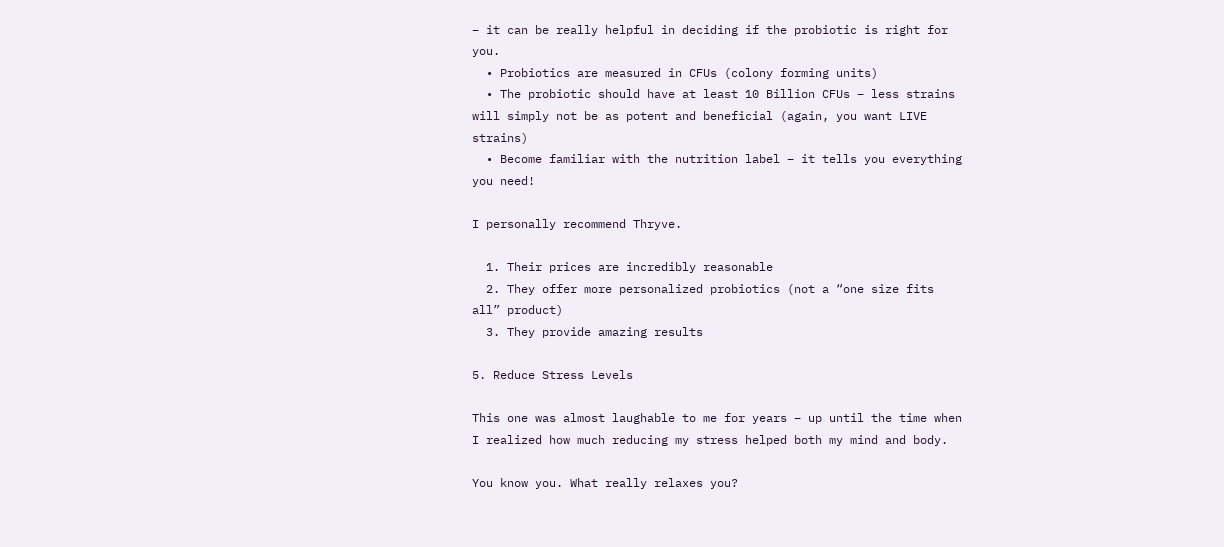– it can be really helpful in deciding if the probiotic is right for you.
  • Probiotics are measured in CFUs (colony forming units)
  • The probiotic should have at least 10 Billion CFUs – less strains will simply not be as potent and beneficial (again, you want LIVE strains)
  • Become familiar with the nutrition label – it tells you everything you need!

I personally recommend Thryve.

  1. Their prices are incredibly reasonable
  2. They offer more personalized probiotics (not a “one size fits all” product)
  3. They provide amazing results

5. Reduce Stress Levels

This one was almost laughable to me for years – up until the time when I realized how much reducing my stress helped both my mind and body.

You know you. What really relaxes you?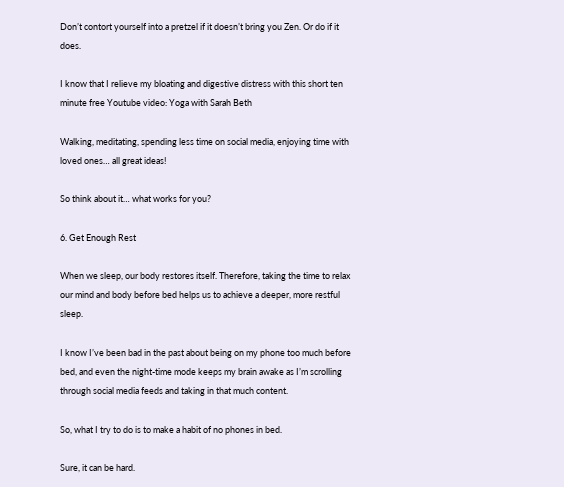Don’t contort yourself into a pretzel if it doesn’t bring you Zen. Or do if it does.

I know that I relieve my bloating and digestive distress with this short ten minute free Youtube video: Yoga with Sarah Beth

Walking, meditating, spending less time on social media, enjoying time with loved ones… all great ideas!

So think about it… what works for you?

6. Get Enough Rest

When we sleep, our body restores itself. Therefore, taking the time to relax our mind and body before bed helps us to achieve a deeper, more restful sleep.

I know I’ve been bad in the past about being on my phone too much before bed, and even the night-time mode keeps my brain awake as I’m scrolling through social media feeds and taking in that much content.

So, what I try to do is to make a habit of no phones in bed.

Sure, it can be hard.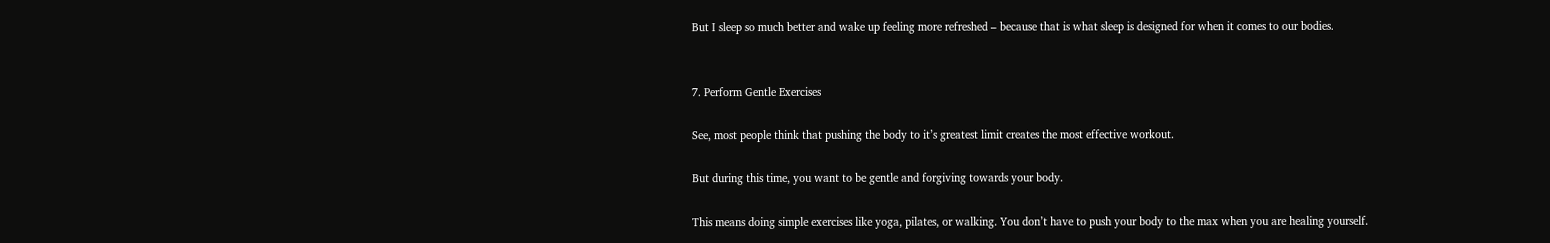But I sleep so much better and wake up feeling more refreshed – because that is what sleep is designed for when it comes to our bodies.


7. Perform Gentle Exercises

See, most people think that pushing the body to it’s greatest limit creates the most effective workout.

But during this time, you want to be gentle and forgiving towards your body.

This means doing simple exercises like yoga, pilates, or walking. You don’t have to push your body to the max when you are healing yourself.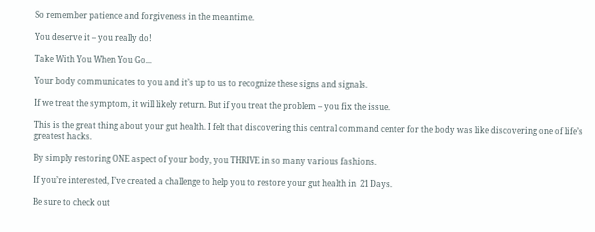So remember patience and forgiveness in the meantime.

You deserve it – you really do!

Take With You When You Go...

Your body communicates to you and it’s up to us to recognize these signs and signals.

If we treat the symptom, it will likely return. But if you treat the problem – you fix the issue.

This is the great thing about your gut health. I felt that discovering this central command center for the body was like discovering one of life’s greatest hacks.

By simply restoring ONE aspect of your body, you THRIVE in so many various fashions.

If you’re interested, I’ve created a challenge to help you to restore your gut health in  21 Days.

Be sure to check out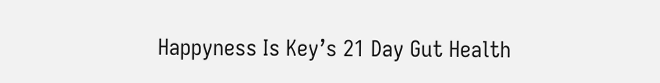Happyness Is Key’s 21 Day Gut Health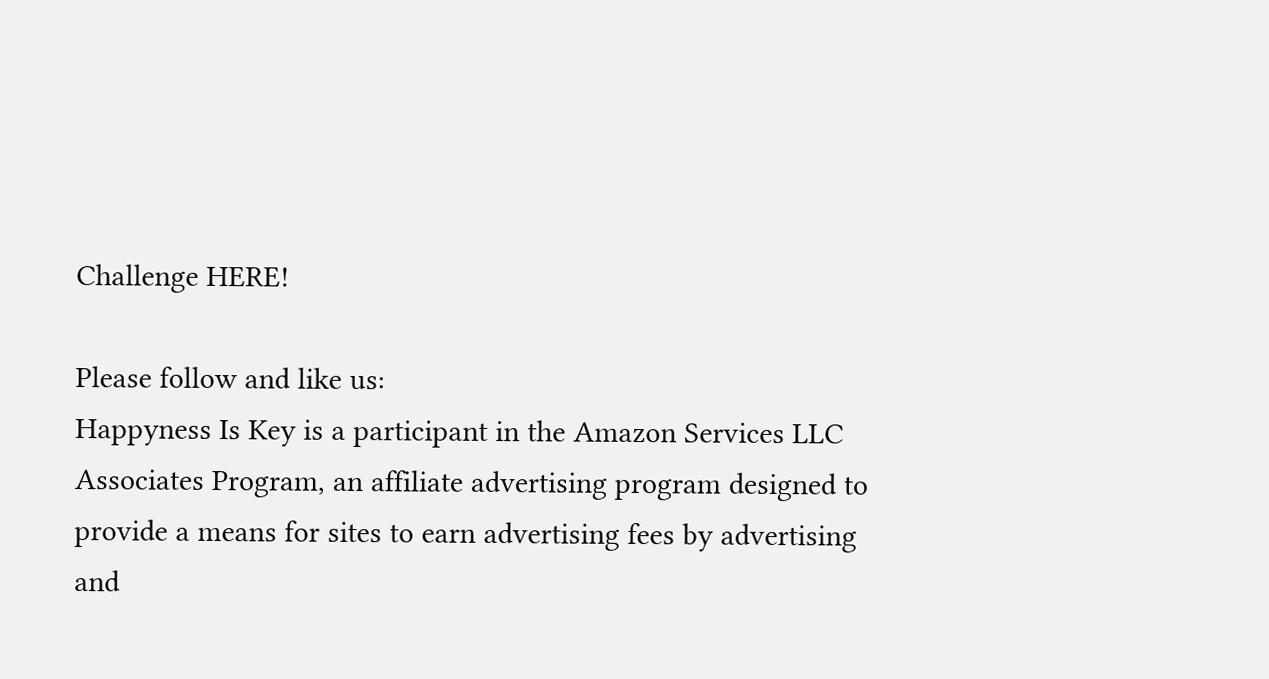Challenge HERE!

Please follow and like us:
Happyness Is Key is a participant in the Amazon Services LLC Associates Program, an affiliate advertising program designed to provide a means for sites to earn advertising fees by advertising and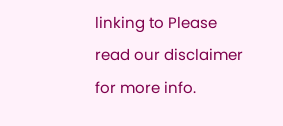linking to Please read our disclaimer for more info.